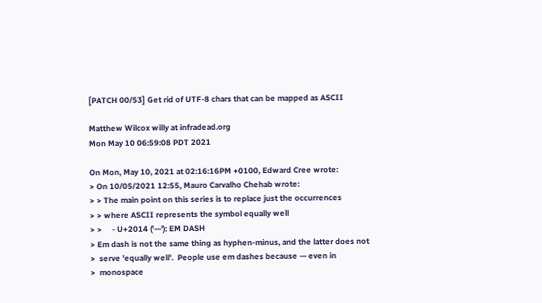[PATCH 00/53] Get rid of UTF-8 chars that can be mapped as ASCII

Matthew Wilcox willy at infradead.org
Mon May 10 06:59:08 PDT 2021

On Mon, May 10, 2021 at 02:16:16PM +0100, Edward Cree wrote:
> On 10/05/2021 12:55, Mauro Carvalho Chehab wrote:
> > The main point on this series is to replace just the occurrences
> > where ASCII represents the symbol equally well
> >     - U+2014 ('—'): EM DASH
> Em dash is not the same thing as hyphen-minus, and the latter does not
>  serve 'equally well'.  People use em dashes because — even in
>  monospace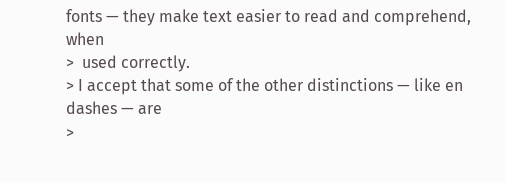fonts — they make text easier to read and comprehend, when
>  used correctly.
> I accept that some of the other distinctions — like en dashes — are
>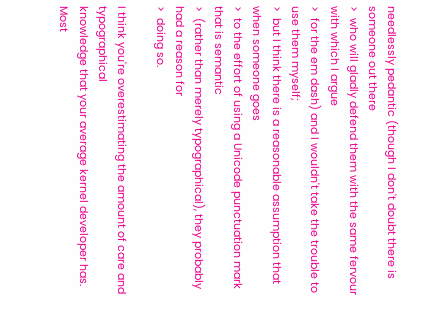needlessly pedantic (though I don't doubt there is someone out there
>  who will gladly defend them with the same fervour with which I argue
>  for the em dash) and I wouldn't take the trouble to use them myself;
>  but I think there is a reasonable assumption that when someone goes
>  to the effort of using a Unicode punctuation mark that is semantic
>  (rather than merely typographical), they probably had a reason for
>  doing so.

I think you're overestimating the amount of care and typographical
knowledge that your average kernel developer has.  Most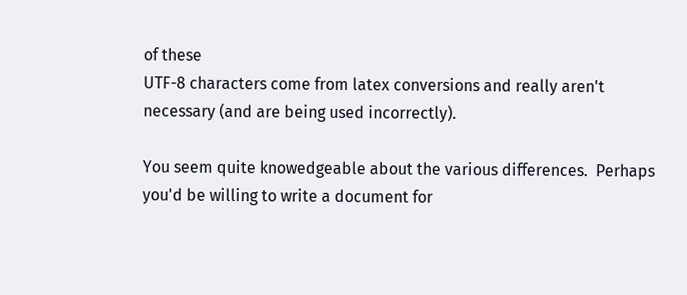of these
UTF-8 characters come from latex conversions and really aren't
necessary (and are being used incorrectly).

You seem quite knowedgeable about the various differences.  Perhaps
you'd be willing to write a document for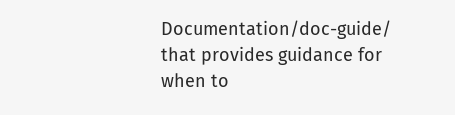Documentation/doc-guide/
that provides guidance for when to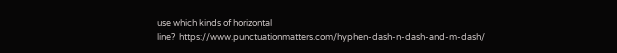use which kinds of horizontal
line?  https://www.punctuationmatters.com/hyphen-dash-n-dash-and-m-dash/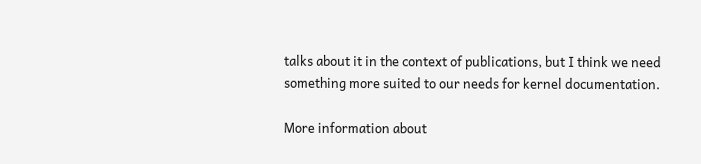talks about it in the context of publications, but I think we need
something more suited to our needs for kernel documentation.

More information about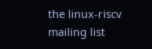the linux-riscv mailing list